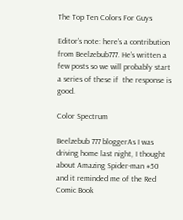The Top Ten Colors For Guys

Editor’s note: here’s a contribution from Beelzebub777. He’s written a few posts so we will probably start a series of these if  the response is good.

Color Spectrum

Beelzebub 777 bloggerAs I was driving home last night, I thought about Amazing Spider-man #50 and it reminded me of the Red Comic Book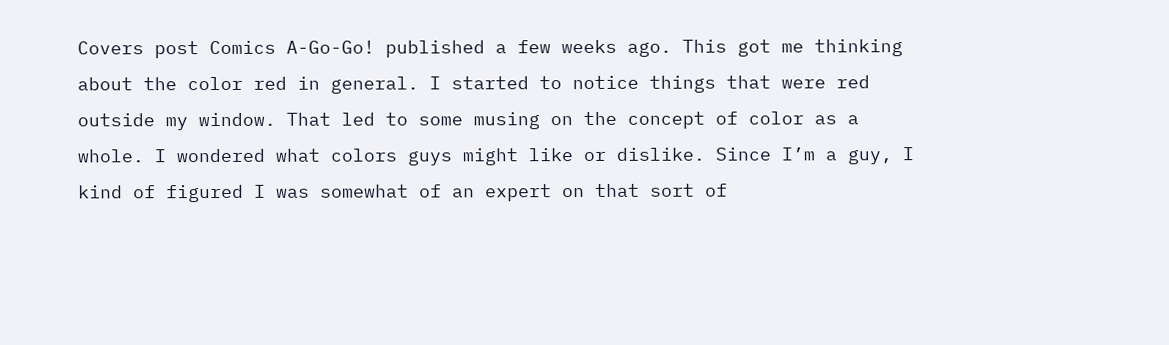Covers post Comics A-Go-Go! published a few weeks ago. This got me thinking about the color red in general. I started to notice things that were red outside my window. That led to some musing on the concept of color as a whole. I wondered what colors guys might like or dislike. Since I’m a guy, I kind of figured I was somewhat of an expert on that sort of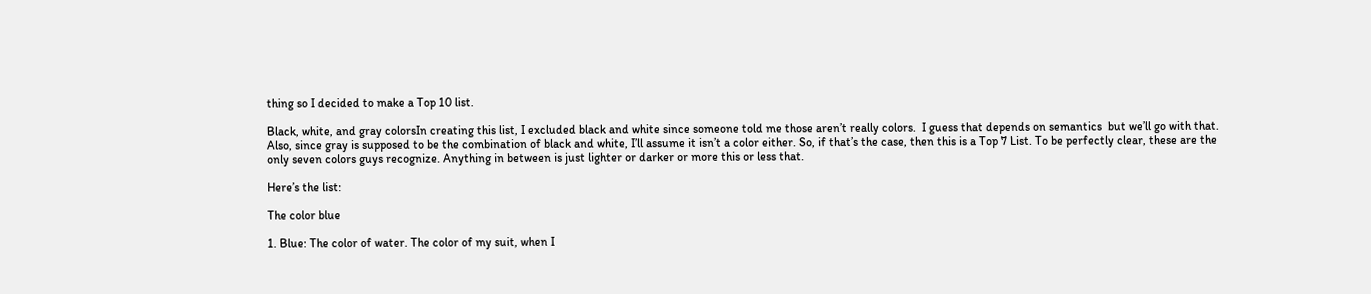thing so I decided to make a Top 10 list.

Black, white, and gray colorsIn creating this list, I excluded black and white since someone told me those aren’t really colors.  I guess that depends on semantics  but we’ll go with that. Also, since gray is supposed to be the combination of black and white, I’ll assume it isn’t a color either. So, if that’s the case, then this is a Top 7 List. To be perfectly clear, these are the only seven colors guys recognize. Anything in between is just lighter or darker or more this or less that.

Here’s the list:

The color blue

1. Blue: The color of water. The color of my suit, when I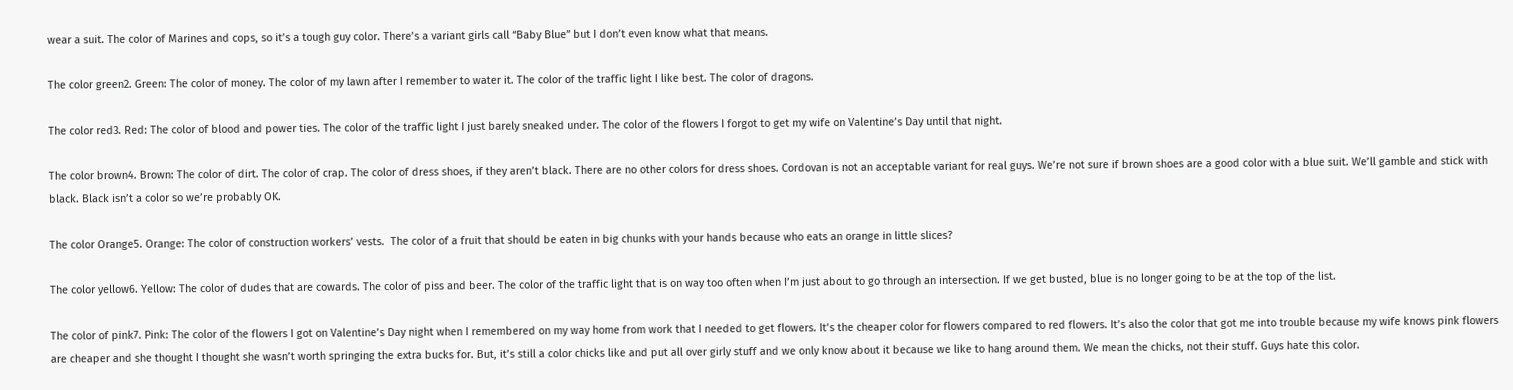wear a suit. The color of Marines and cops, so it’s a tough guy color. There’s a variant girls call “Baby Blue” but I don’t even know what that means.

The color green2. Green: The color of money. The color of my lawn after I remember to water it. The color of the traffic light I like best. The color of dragons.

The color red3. Red: The color of blood and power ties. The color of the traffic light I just barely sneaked under. The color of the flowers I forgot to get my wife on Valentine’s Day until that night.

The color brown4. Brown: The color of dirt. The color of crap. The color of dress shoes, if they aren’t black. There are no other colors for dress shoes. Cordovan is not an acceptable variant for real guys. We’re not sure if brown shoes are a good color with a blue suit. We’ll gamble and stick with black. Black isn’t a color so we’re probably OK.

The color Orange5. Orange: The color of construction workers’ vests.  The color of a fruit that should be eaten in big chunks with your hands because who eats an orange in little slices?

The color yellow6. Yellow: The color of dudes that are cowards. The color of piss and beer. The color of the traffic light that is on way too often when I’m just about to go through an intersection. If we get busted, blue is no longer going to be at the top of the list.

The color of pink7. Pink: The color of the flowers I got on Valentine’s Day night when I remembered on my way home from work that I needed to get flowers. It’s the cheaper color for flowers compared to red flowers. It’s also the color that got me into trouble because my wife knows pink flowers are cheaper and she thought I thought she wasn’t worth springing the extra bucks for. But, it’s still a color chicks like and put all over girly stuff and we only know about it because we like to hang around them. We mean the chicks, not their stuff. Guys hate this color.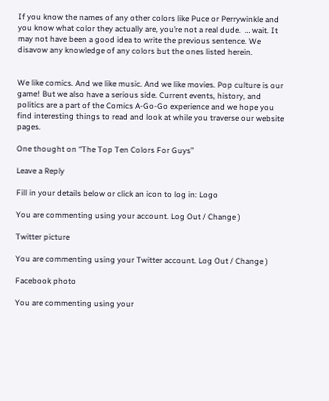If you know the names of any other colors like Puce or Perrywinkle and you know what color they actually are, you’re not a real dude.  … wait. It may not have been a good idea to write the previous sentence. We disavow any knowledge of any colors but the ones listed herein.


We like comics. And we like music. And we like movies. Pop culture is our game! But we also have a serious side. Current events, history, and politics are a part of the Comics A-Go-Go experience and we hope you find interesting things to read and look at while you traverse our website pages.

One thought on “The Top Ten Colors For Guys”

Leave a Reply

Fill in your details below or click an icon to log in: Logo

You are commenting using your account. Log Out / Change )

Twitter picture

You are commenting using your Twitter account. Log Out / Change )

Facebook photo

You are commenting using your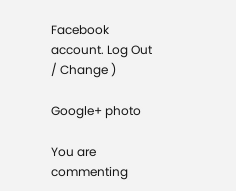Facebook account. Log Out / Change )

Google+ photo

You are commenting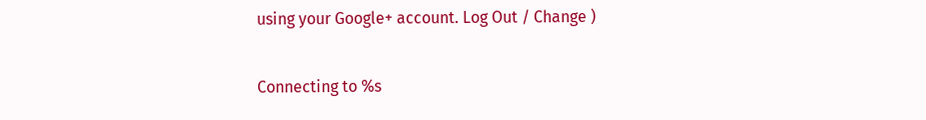using your Google+ account. Log Out / Change )

Connecting to %s